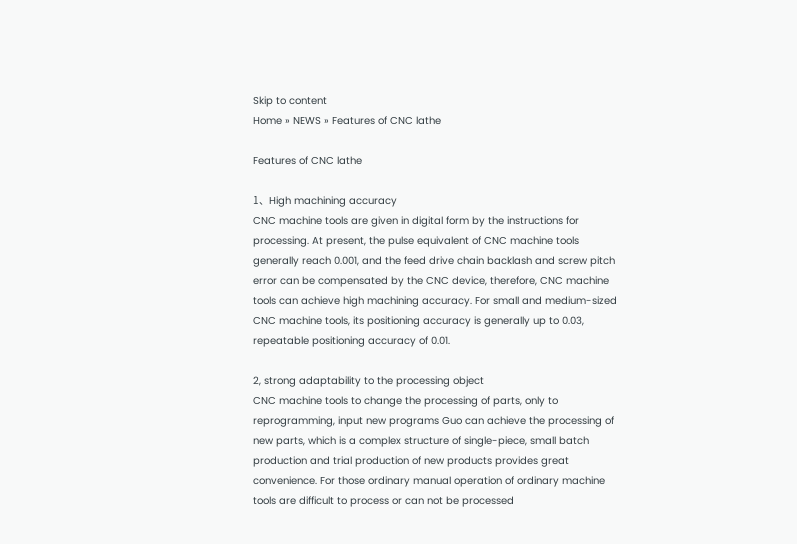Skip to content
Home » NEWS » Features of CNC lathe

Features of CNC lathe

1、High machining accuracy
CNC machine tools are given in digital form by the instructions for processing. At present, the pulse equivalent of CNC machine tools generally reach 0.001, and the feed drive chain backlash and screw pitch error can be compensated by the CNC device, therefore, CNC machine tools can achieve high machining accuracy. For small and medium-sized CNC machine tools, its positioning accuracy is generally up to 0.03, repeatable positioning accuracy of 0.01.

2, strong adaptability to the processing object
CNC machine tools to change the processing of parts, only to reprogramming, input new programs Guo can achieve the processing of new parts, which is a complex structure of single-piece, small batch production and trial production of new products provides great convenience. For those ordinary manual operation of ordinary machine tools are difficult to process or can not be processed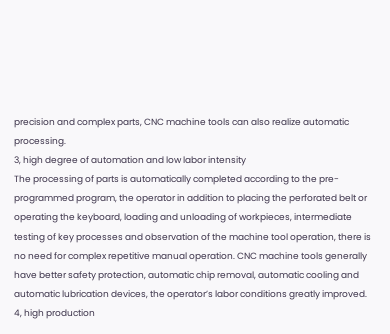precision and complex parts, CNC machine tools can also realize automatic processing.
3, high degree of automation and low labor intensity
The processing of parts is automatically completed according to the pre-programmed program, the operator in addition to placing the perforated belt or operating the keyboard, loading and unloading of workpieces, intermediate testing of key processes and observation of the machine tool operation, there is no need for complex repetitive manual operation. CNC machine tools generally have better safety protection, automatic chip removal, automatic cooling and automatic lubrication devices, the operator’s labor conditions greatly improved.
4, high production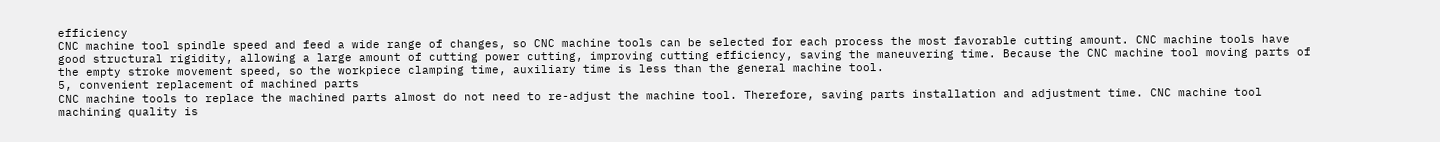efficiency
CNC machine tool spindle speed and feed a wide range of changes, so CNC machine tools can be selected for each process the most favorable cutting amount. CNC machine tools have good structural rigidity, allowing a large amount of cutting power cutting, improving cutting efficiency, saving the maneuvering time. Because the CNC machine tool moving parts of the empty stroke movement speed, so the workpiece clamping time, auxiliary time is less than the general machine tool.
5, convenient replacement of machined parts
CNC machine tools to replace the machined parts almost do not need to re-adjust the machine tool. Therefore, saving parts installation and adjustment time. CNC machine tool machining quality is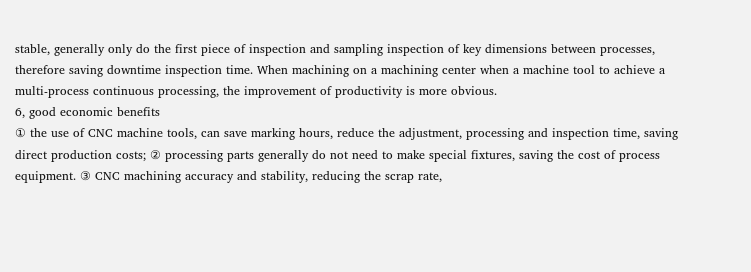stable, generally only do the first piece of inspection and sampling inspection of key dimensions between processes, therefore saving downtime inspection time. When machining on a machining center when a machine tool to achieve a multi-process continuous processing, the improvement of productivity is more obvious.
6, good economic benefits
① the use of CNC machine tools, can save marking hours, reduce the adjustment, processing and inspection time, saving direct production costs; ② processing parts generally do not need to make special fixtures, saving the cost of process equipment. ③ CNC machining accuracy and stability, reducing the scrap rate,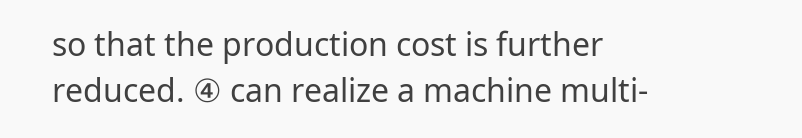so that the production cost is further reduced. ④ can realize a machine multi-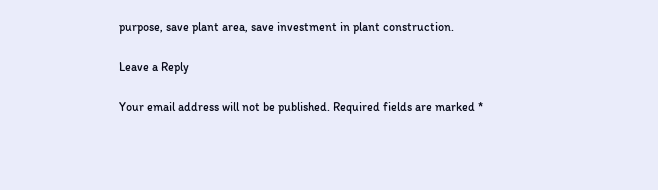purpose, save plant area, save investment in plant construction.

Leave a Reply

Your email address will not be published. Required fields are marked *